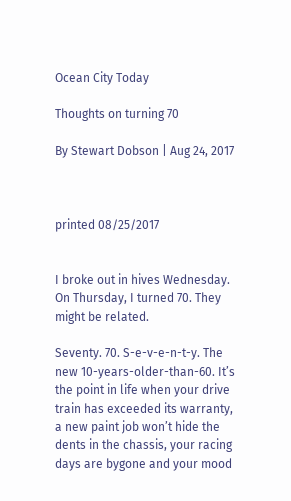Ocean City Today

Thoughts on turning 70

By Stewart Dobson | Aug 24, 2017



printed 08/25/2017


I broke out in hives Wednesday. On Thursday, I turned 70. They might be related.

Seventy. 70. S-e-v-e-n-t-y. The new 10-years-older-than-60. It’s the point in life when your drive train has exceeded its warranty, a new paint job won’t hide the dents in the chassis, your racing days are bygone and your mood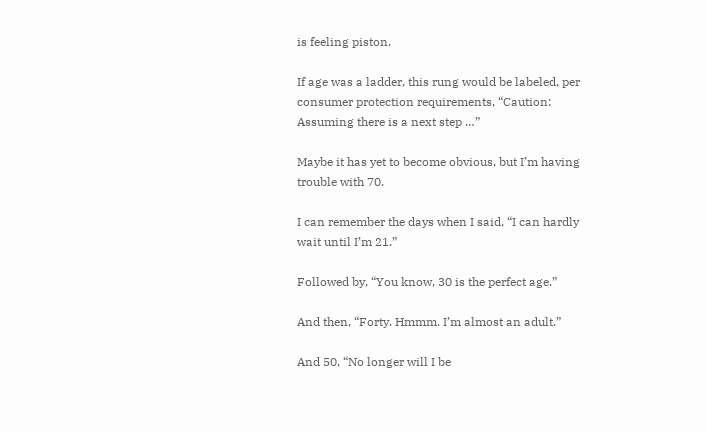is feeling piston.

If age was a ladder, this rung would be labeled, per consumer protection requirements, “Caution: Assuming there is a next step …”

Maybe it has yet to become obvious, but I’m having trouble with 70.

I can remember the days when I said, “I can hardly wait until I’m 21.”

Followed by, “You know, 30 is the perfect age.”

And then, “Forty. Hmmm. I’m almost an adult.”

And 50, “No longer will I be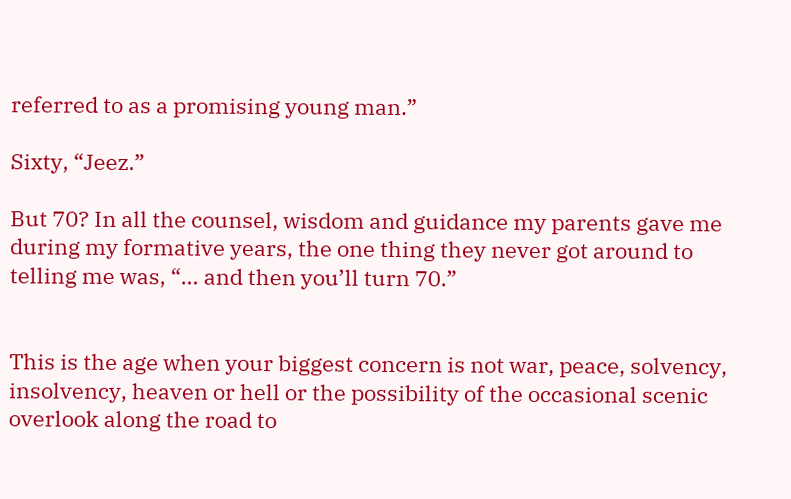referred to as a promising young man.”

Sixty, “Jeez.”

But 70? In all the counsel, wisdom and guidance my parents gave me during my formative years, the one thing they never got around to telling me was, “… and then you’ll turn 70.”


This is the age when your biggest concern is not war, peace, solvency, insolvency, heaven or hell or the possibility of the occasional scenic overlook along the road to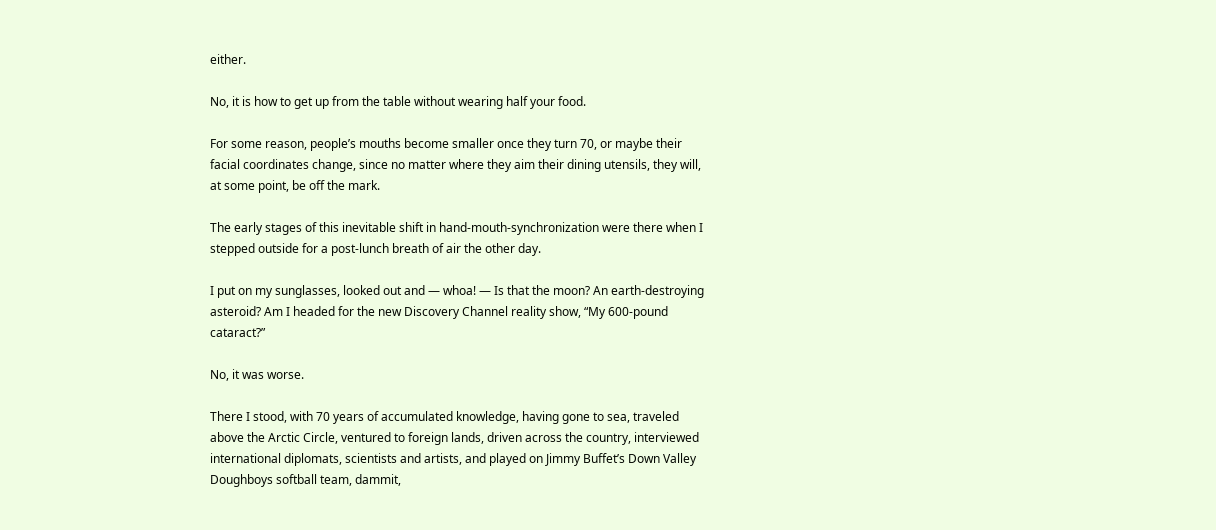either.

No, it is how to get up from the table without wearing half your food.

For some reason, people’s mouths become smaller once they turn 70, or maybe their facial coordinates change, since no matter where they aim their dining utensils, they will, at some point, be off the mark.

The early stages of this inevitable shift in hand-mouth-synchronization were there when I stepped outside for a post-lunch breath of air the other day.

I put on my sunglasses, looked out and — whoa! — Is that the moon? An earth-destroying asteroid? Am I headed for the new Discovery Channel reality show, “My 600-pound cataract?”

No, it was worse.

There I stood, with 70 years of accumulated knowledge, having gone to sea, traveled above the Arctic Circle, ventured to foreign lands, driven across the country, interviewed international diplomats, scientists and artists, and played on Jimmy Buffet’s Down Valley Doughboys softball team, dammit,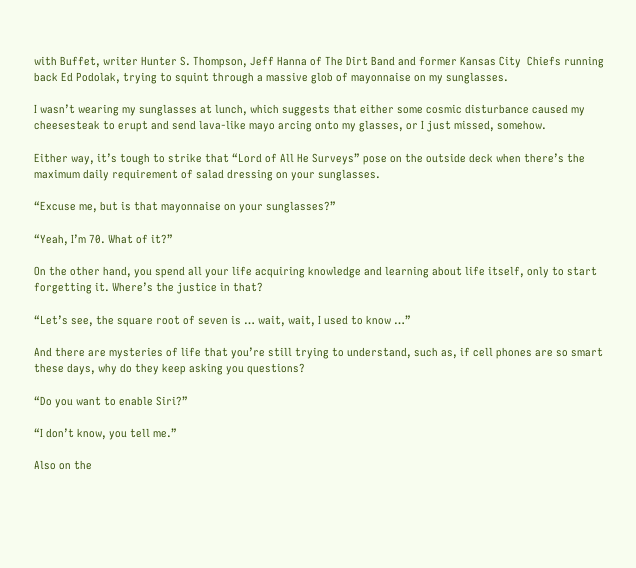with Buffet, writer Hunter S. Thompson, Jeff Hanna of The Dirt Band and former Kansas City  Chiefs running back Ed Podolak, trying to squint through a massive glob of mayonnaise on my sunglasses.

I wasn’t wearing my sunglasses at lunch, which suggests that either some cosmic disturbance caused my cheesesteak to erupt and send lava-like mayo arcing onto my glasses, or I just missed, somehow.

Either way, it’s tough to strike that “Lord of All He Surveys” pose on the outside deck when there’s the maximum daily requirement of salad dressing on your sunglasses.

“Excuse me, but is that mayonnaise on your sunglasses?”

“Yeah, I’m 70. What of it?”

On the other hand, you spend all your life acquiring knowledge and learning about life itself, only to start forgetting it. Where’s the justice in that?

“Let’s see, the square root of seven is … wait, wait, I used to know …”

And there are mysteries of life that you’re still trying to understand, such as, if cell phones are so smart these days, why do they keep asking you questions?

“Do you want to enable Siri?”

“I don’t know, you tell me.”

Also on the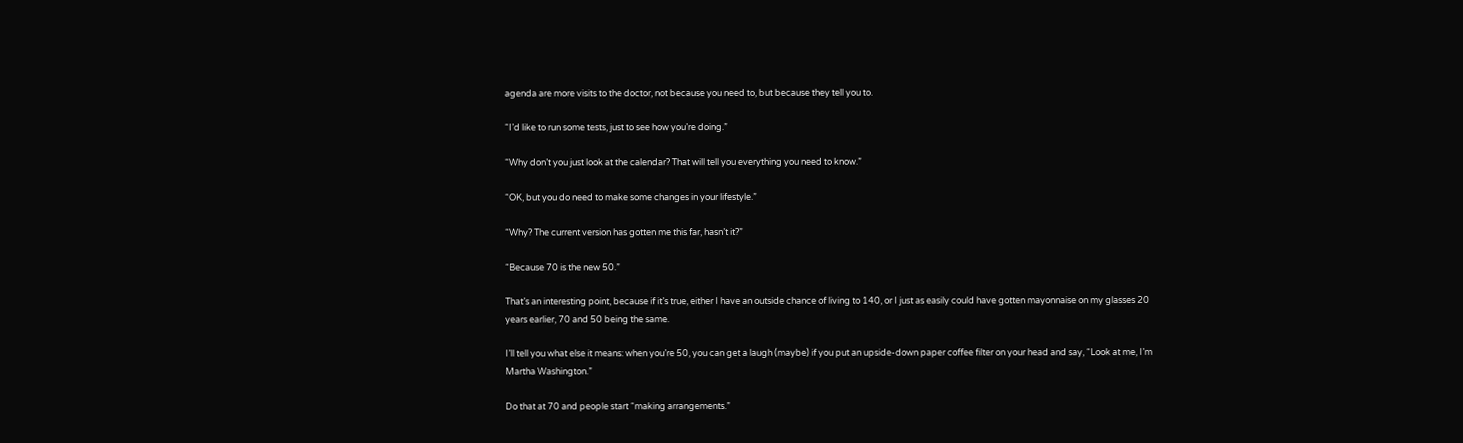agenda are more visits to the doctor, not because you need to, but because they tell you to.

“I’d like to run some tests, just to see how you’re doing.”

“Why don’t you just look at the calendar? That will tell you everything you need to know.”

“OK, but you do need to make some changes in your lifestyle.”

“Why? The current version has gotten me this far, hasn’t it?”

“Because 70 is the new 50.”

That’s an interesting point, because if it’s true, either I have an outside chance of living to 140, or I just as easily could have gotten mayonnaise on my glasses 20 years earlier, 70 and 50 being the same.

I’ll tell you what else it means: when you’re 50, you can get a laugh (maybe) if you put an upside-down paper coffee filter on your head and say, “Look at me, I’m Martha Washington.”

Do that at 70 and people start “making arrangements.”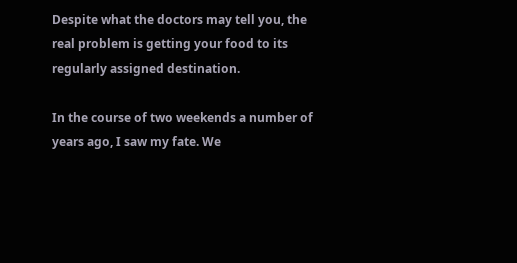Despite what the doctors may tell you, the real problem is getting your food to its regularly assigned destination.

In the course of two weekends a number of years ago, I saw my fate. We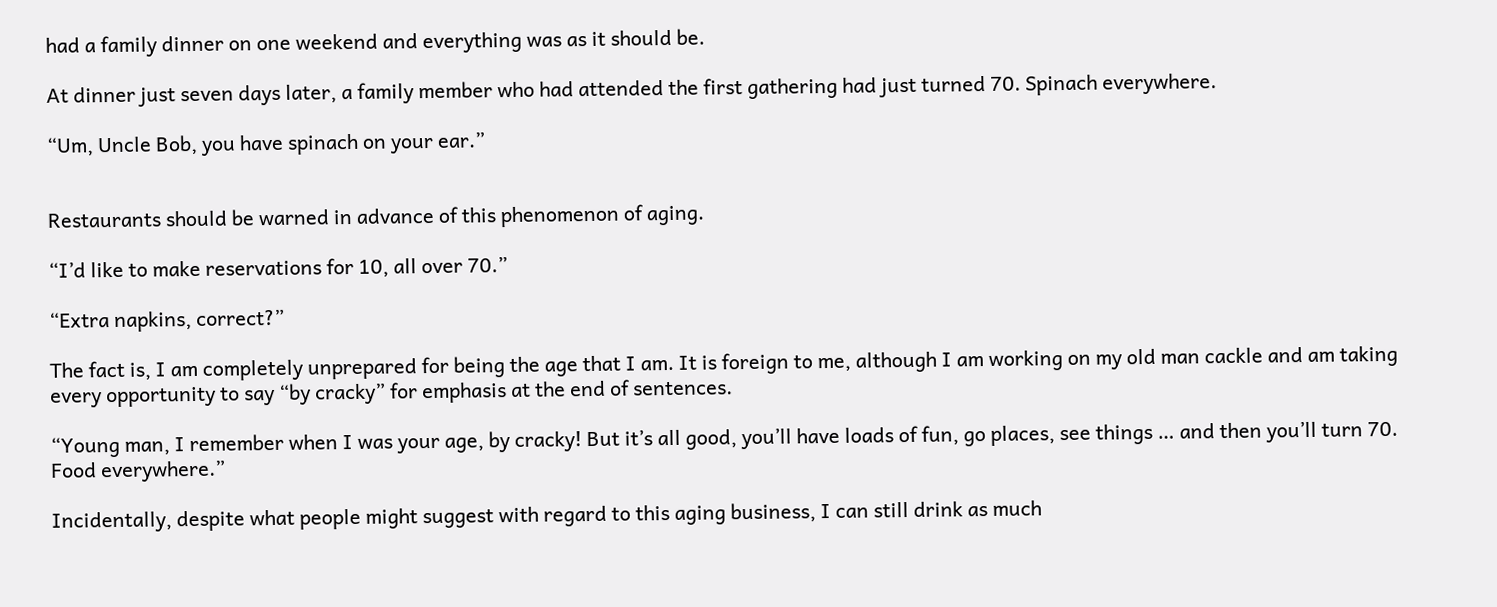had a family dinner on one weekend and everything was as it should be.

At dinner just seven days later, a family member who had attended the first gathering had just turned 70. Spinach everywhere.

“Um, Uncle Bob, you have spinach on your ear.”


Restaurants should be warned in advance of this phenomenon of aging.

“I’d like to make reservations for 10, all over 70.”

“Extra napkins, correct?”

The fact is, I am completely unprepared for being the age that I am. It is foreign to me, although I am working on my old man cackle and am taking every opportunity to say “by cracky” for emphasis at the end of sentences.

“Young man, I remember when I was your age, by cracky! But it’s all good, you’ll have loads of fun, go places, see things … and then you’ll turn 70. Food everywhere.”

Incidentally, despite what people might suggest with regard to this aging business, I can still drink as much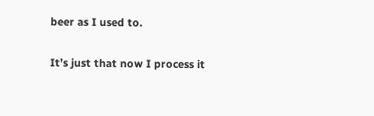beer as I used to.

It’s just that now I process it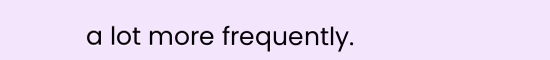a lot more frequently.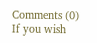Comments (0)
If you wish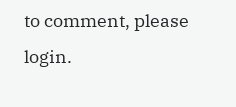to comment, please login.